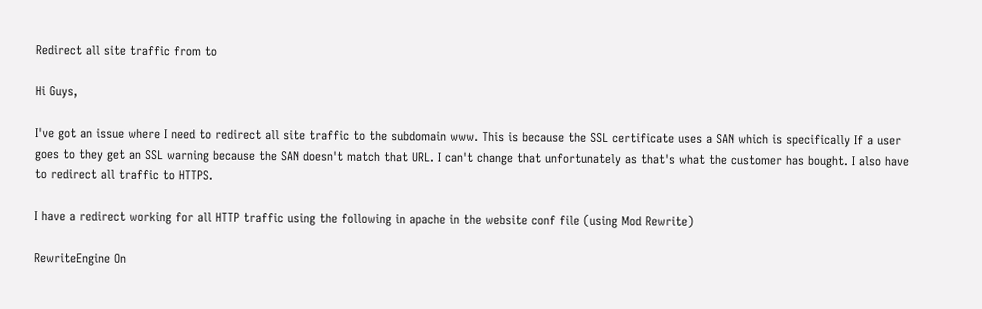Redirect all site traffic from to

Hi Guys,

I've got an issue where I need to redirect all site traffic to the subdomain www. This is because the SSL certificate uses a SAN which is specifically If a user goes to they get an SSL warning because the SAN doesn't match that URL. I can't change that unfortunately as that's what the customer has bought. I also have to redirect all traffic to HTTPS.

I have a redirect working for all HTTP traffic using the following in apache in the website conf file (using Mod Rewrite)

RewriteEngine On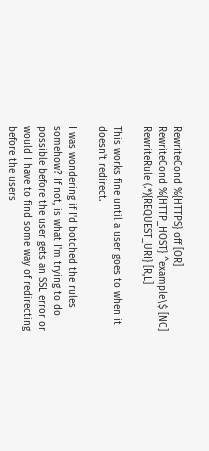RewriteCond %{HTTPS} off [OR]
RewriteCond %{HTTP_HOST} ^example\$ [NC]
RewriteRule (.*){REQUEST_URI} [R,L]

This works fine until a user goes to when it doesn't redirect.

I was wondering if I'd botched the rules somehow? If not, is what I'm trying to do possible before the user gets an SSL error or would I have to find some way of redirecting before the users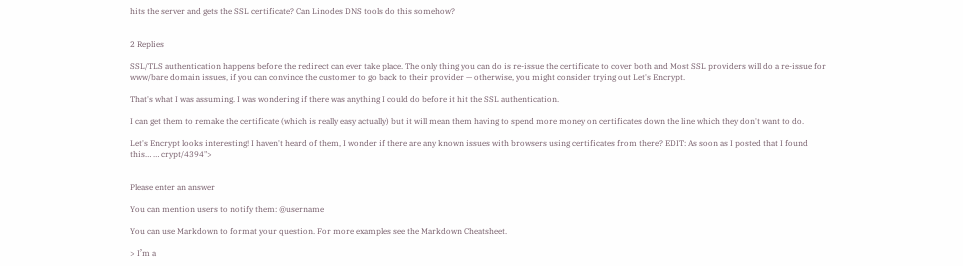hits the server and gets the SSL certificate? Can Linodes DNS tools do this somehow?


2 Replies

SSL/TLS authentication happens before the redirect can ever take place. The only thing you can do is re-issue the certificate to cover both and Most SSL providers will do a re-issue for www/bare domain issues, if you can convince the customer to go back to their provider — otherwise, you might consider trying out Let's Encrypt.

That's what I was assuming. I was wondering if there was anything I could do before it hit the SSL authentication.

I can get them to remake the certificate (which is really easy actually) but it will mean them having to spend more money on certificates down the line which they don't want to do.

Let's Encrypt looks interesting! I haven't heard of them, I wonder if there are any known issues with browsers using certificates from there? EDIT: As soon as I posted that I found this… … crypt/4394">


Please enter an answer

You can mention users to notify them: @username

You can use Markdown to format your question. For more examples see the Markdown Cheatsheet.

> I’m a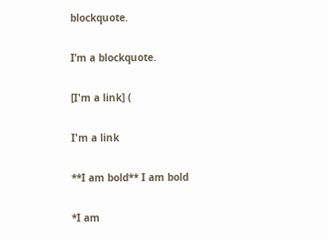blockquote.

I’m a blockquote.

[I'm a link] (

I'm a link

**I am bold** I am bold

*I am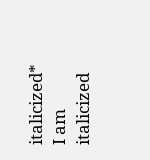italicized* I am italicized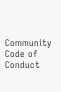Community Code of Conduct